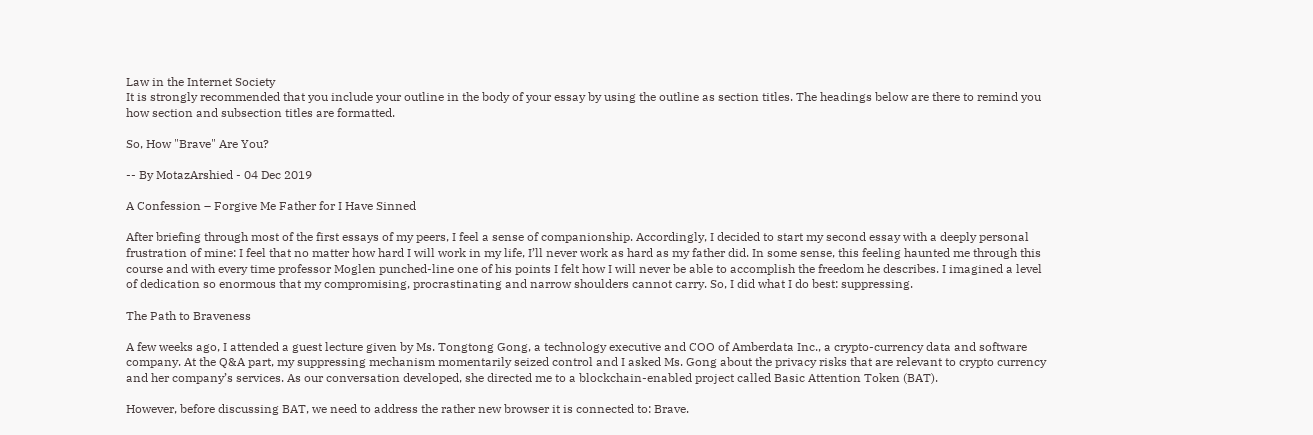Law in the Internet Society
It is strongly recommended that you include your outline in the body of your essay by using the outline as section titles. The headings below are there to remind you how section and subsection titles are formatted.

So, How "Brave" Are You?

-- By MotazArshied - 04 Dec 2019

A Confession – Forgive Me Father for I Have Sinned

After briefing through most of the first essays of my peers, I feel a sense of companionship. Accordingly, I decided to start my second essay with a deeply personal frustration of mine: I feel that no matter how hard I will work in my life, I’ll never work as hard as my father did. In some sense, this feeling haunted me through this course and with every time professor Moglen punched-line one of his points I felt how I will never be able to accomplish the freedom he describes. I imagined a level of dedication so enormous that my compromising, procrastinating and narrow shoulders cannot carry. So, I did what I do best: suppressing.

The Path to Braveness

A few weeks ago, I attended a guest lecture given by Ms. Tongtong Gong, a technology executive and COO of Amberdata Inc., a crypto-currency data and software company. At the Q&A part, my suppressing mechanism momentarily seized control and I asked Ms. Gong about the privacy risks that are relevant to crypto currency and her company’s services. As our conversation developed, she directed me to a blockchain-enabled project called Basic Attention Token (BAT).

However, before discussing BAT, we need to address the rather new browser it is connected to: Brave.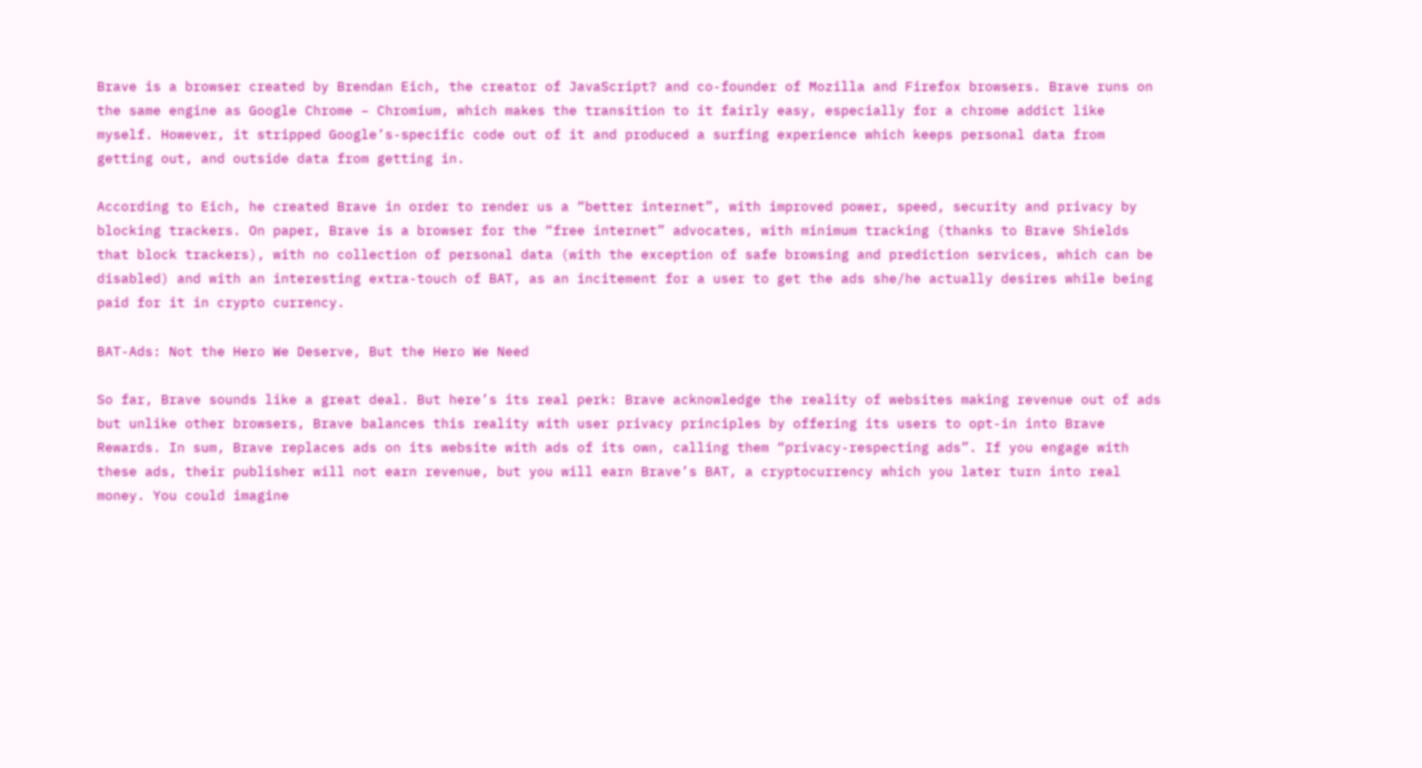Brave is a browser created by Brendan Eich, the creator of JavaScript? and co-founder of Mozilla and Firefox browsers. Brave runs on the same engine as Google Chrome – Chromium, which makes the transition to it fairly easy, especially for a chrome addict like myself. However, it stripped Google’s-specific code out of it and produced a surfing experience which keeps personal data from getting out, and outside data from getting in.

According to Eich, he created Brave in order to render us a “better internet”, with improved power, speed, security and privacy by blocking trackers. On paper, Brave is a browser for the “free internet” advocates, with minimum tracking (thanks to Brave Shields that block trackers), with no collection of personal data (with the exception of safe browsing and prediction services, which can be disabled) and with an interesting extra-touch of BAT, as an incitement for a user to get the ads she/he actually desires while being paid for it in crypto currency.

BAT-Ads: Not the Hero We Deserve, But the Hero We Need

So far, Brave sounds like a great deal. But here’s its real perk: Brave acknowledge the reality of websites making revenue out of ads but unlike other browsers, Brave balances this reality with user privacy principles by offering its users to opt-in into Brave Rewards. In sum, Brave replaces ads on its website with ads of its own, calling them “privacy-respecting ads”. If you engage with these ads, their publisher will not earn revenue, but you will earn Brave’s BAT, a cryptocurrency which you later turn into real money. You could imagine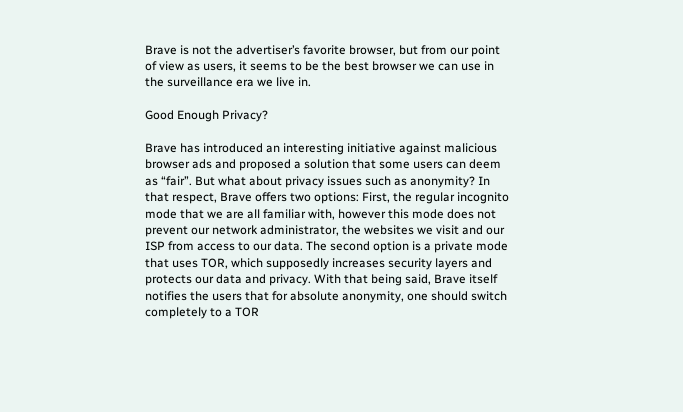Brave is not the advertiser’s favorite browser, but from our point of view as users, it seems to be the best browser we can use in the surveillance era we live in.

Good Enough Privacy?

Brave has introduced an interesting initiative against malicious browser ads and proposed a solution that some users can deem as “fair”. But what about privacy issues such as anonymity? In that respect, Brave offers two options: First, the regular incognito mode that we are all familiar with, however this mode does not prevent our network administrator, the websites we visit and our ISP from access to our data. The second option is a private mode that uses TOR, which supposedly increases security layers and protects our data and privacy. With that being said, Brave itself notifies the users that for absolute anonymity, one should switch completely to a TOR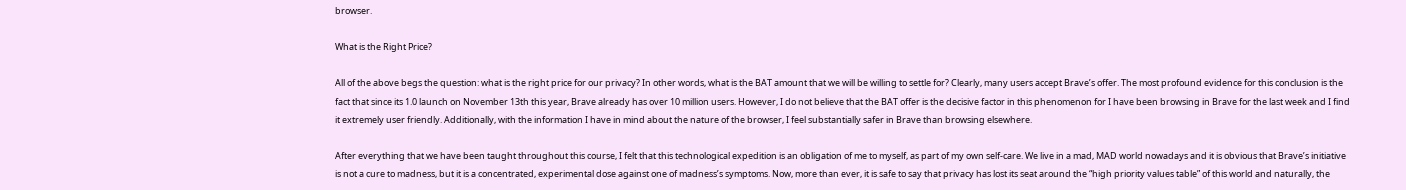browser.

What is the Right Price?

All of the above begs the question: what is the right price for our privacy? In other words, what is the BAT amount that we will be willing to settle for? Clearly, many users accept Brave’s offer. The most profound evidence for this conclusion is the fact that since its 1.0 launch on November 13th this year, Brave already has over 10 million users. However, I do not believe that the BAT offer is the decisive factor in this phenomenon for I have been browsing in Brave for the last week and I find it extremely user friendly. Additionally, with the information I have in mind about the nature of the browser, I feel substantially safer in Brave than browsing elsewhere.

After everything that we have been taught throughout this course, I felt that this technological expedition is an obligation of me to myself, as part of my own self-care. We live in a mad, MAD world nowadays and it is obvious that Brave’s initiative is not a cure to madness, but it is a concentrated, experimental dose against one of madness’s symptoms. Now, more than ever, it is safe to say that privacy has lost its seat around the “high priority values table” of this world and naturally, the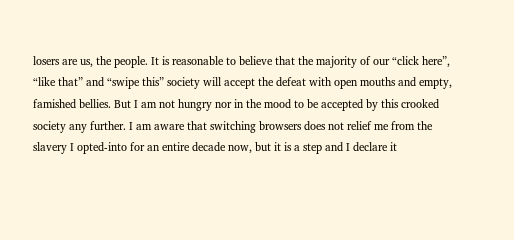losers are us, the people. It is reasonable to believe that the majority of our “click here”, “like that” and “swipe this” society will accept the defeat with open mouths and empty, famished bellies. But I am not hungry nor in the mood to be accepted by this crooked society any further. I am aware that switching browsers does not relief me from the slavery I opted-into for an entire decade now, but it is a step and I declare it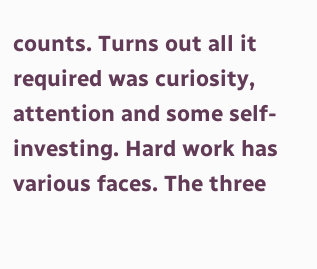counts. Turns out all it required was curiosity, attention and some self-investing. Hard work has various faces. The three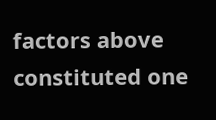factors above constituted one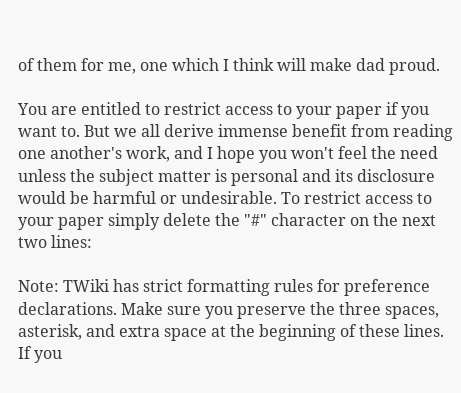of them for me, one which I think will make dad proud.

You are entitled to restrict access to your paper if you want to. But we all derive immense benefit from reading one another's work, and I hope you won't feel the need unless the subject matter is personal and its disclosure would be harmful or undesirable. To restrict access to your paper simply delete the "#" character on the next two lines:

Note: TWiki has strict formatting rules for preference declarations. Make sure you preserve the three spaces, asterisk, and extra space at the beginning of these lines. If you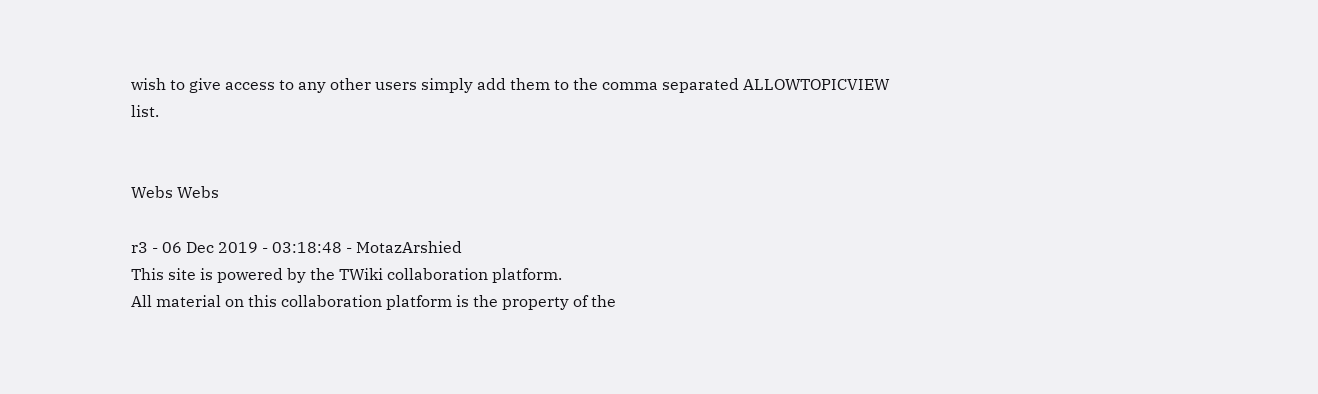wish to give access to any other users simply add them to the comma separated ALLOWTOPICVIEW list.


Webs Webs

r3 - 06 Dec 2019 - 03:18:48 - MotazArshied
This site is powered by the TWiki collaboration platform.
All material on this collaboration platform is the property of the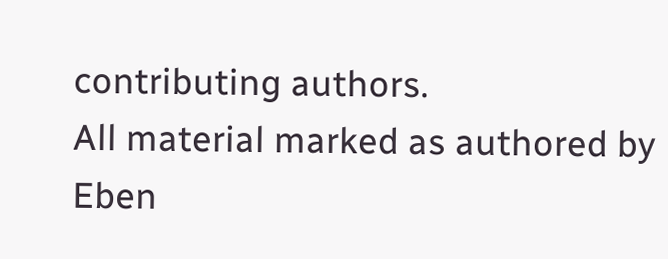contributing authors.
All material marked as authored by Eben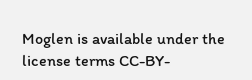Moglen is available under the license terms CC-BY-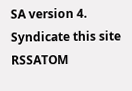SA version 4.
Syndicate this site RSSATOM